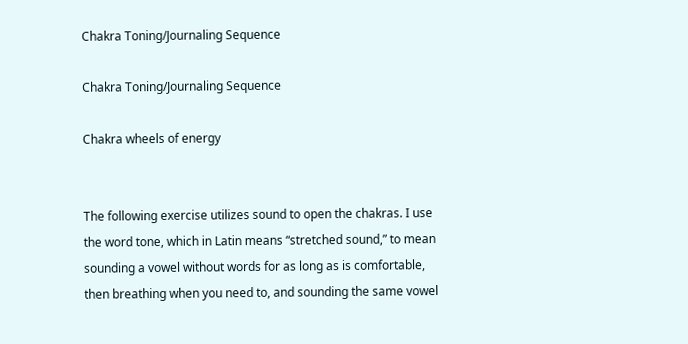Chakra Toning/Journaling Sequence

Chakra Toning/Journaling Sequence

Chakra wheels of energy


The following exercise utilizes sound to open the chakras. I use the word tone, which in Latin means “stretched sound,” to mean sounding a vowel without words for as long as is comfortable, then breathing when you need to, and sounding the same vowel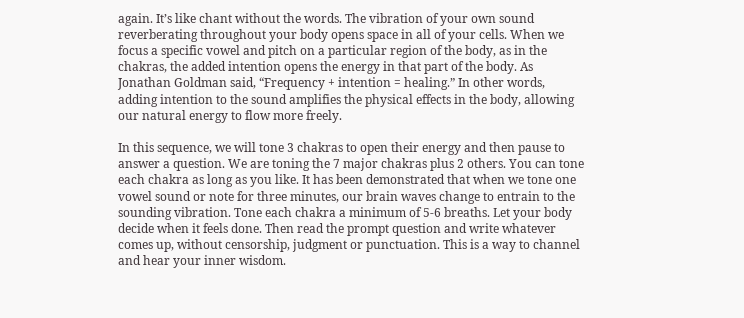again. It’s like chant without the words. The vibration of your own sound reverberating throughout your body opens space in all of your cells. When we focus a specific vowel and pitch on a particular region of the body, as in the chakras, the added intention opens the energy in that part of the body. As Jonathan Goldman said, “Frequency + intention = healing.” In other words, adding intention to the sound amplifies the physical effects in the body, allowing our natural energy to flow more freely.

In this sequence, we will tone 3 chakras to open their energy and then pause to answer a question. We are toning the 7 major chakras plus 2 others. You can tone each chakra as long as you like. It has been demonstrated that when we tone one vowel sound or note for three minutes, our brain waves change to entrain to the sounding vibration. Tone each chakra a minimum of 5-6 breaths. Let your body decide when it feels done. Then read the prompt question and write whatever comes up, without censorship, judgment or punctuation. This is a way to channel and hear your inner wisdom.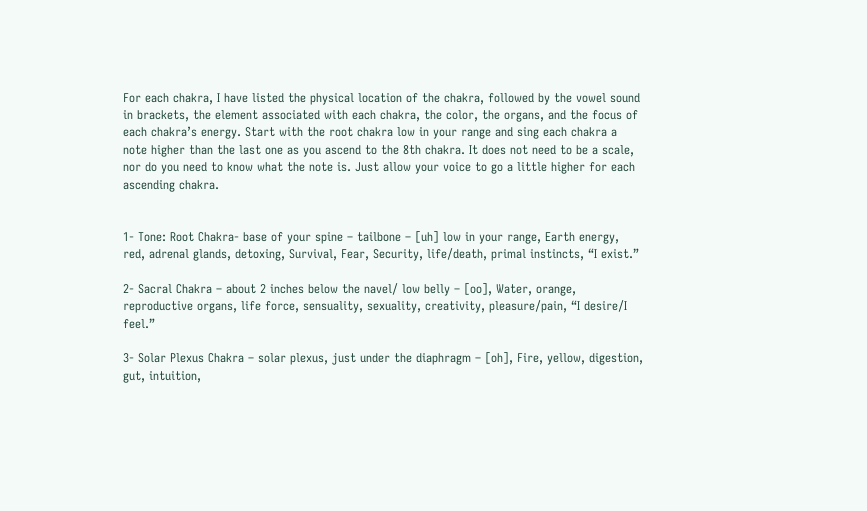For each chakra, I have listed the physical location of the chakra, followed by the vowel sound in brackets, the element associated with each chakra, the color, the organs, and the focus of each chakra’s energy. Start with the root chakra low in your range and sing each chakra a note higher than the last one as you ascend to the 8th chakra. It does not need to be a scale, nor do you need to know what the note is. Just allow your voice to go a little higher for each ascending chakra.


1- Tone: Root Chakra- base of your spine – tailbone – [uh] low in your range, Earth energy, red, adrenal glands, detoxing, Survival, Fear, Security, life/death, primal instincts, “I exist.”

2- Sacral Chakra – about 2 inches below the navel/ low belly – [oo], Water, orange, reproductive organs, life force, sensuality, sexuality, creativity, pleasure/pain, “I desire/I feel.”

3- Solar Plexus Chakra – solar plexus, just under the diaphragm – [oh], Fire, yellow, digestion, gut, intuition,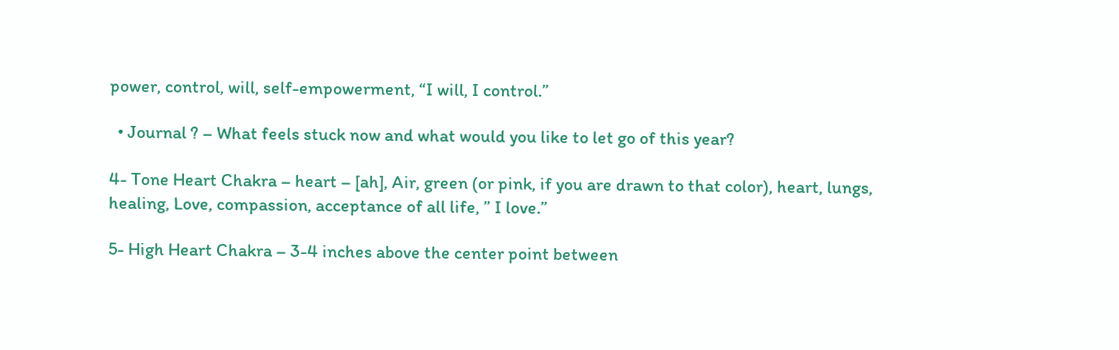power, control, will, self-empowerment, “I will, I control.”

  • Journal ? – What feels stuck now and what would you like to let go of this year?

4- Tone Heart Chakra – heart – [ah], Air, green (or pink, if you are drawn to that color), heart, lungs, healing, Love, compassion, acceptance of all life, ” I love.”

5- High Heart Chakra – 3-4 inches above the center point between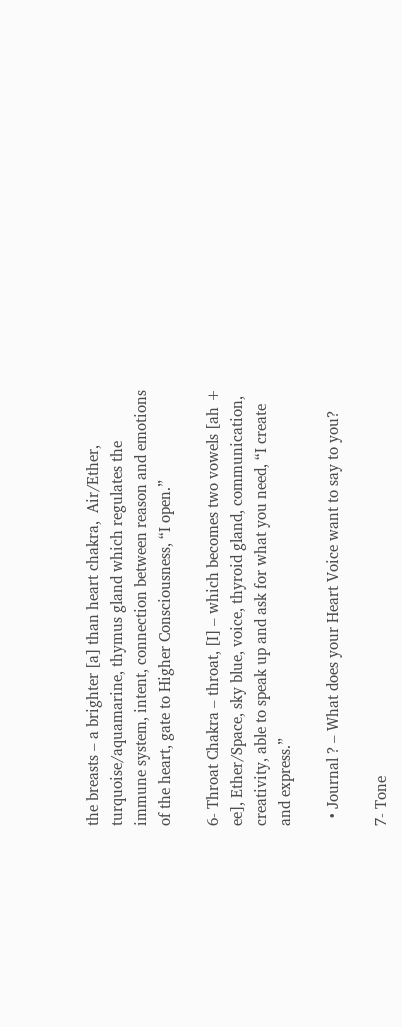the breasts – a brighter [a] than heart chakra,  Air/Ether, turquoise/aquamarine, thymus gland which regulates the immune system, intent, connection between reason and emotions of the heart, gate to Higher Consciousness, “I open.”

6- Throat Chakra – throat, [I] – which becomes two vowels [ah + ee], Ether/Space, sky blue, voice, thyroid gland, communication, creativity, able to speak up and ask for what you need, “I create and express.”

  • Journal ? – What does your Heart Voice want to say to you?

7- Tone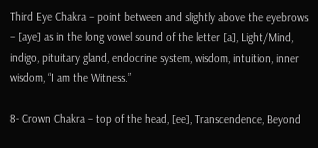Third Eye Chakra – point between and slightly above the eyebrows – [aye] as in the long vowel sound of the letter [a], Light/Mind, indigo, pituitary gland, endocrine system, wisdom, intuition, inner wisdom, “I am the Witness.”

8- Crown Chakra – top of the head, [ee], Transcendence, Beyond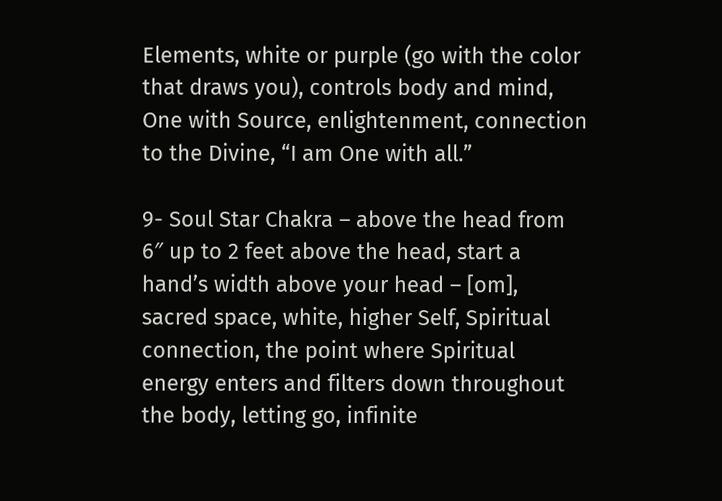Elements, white or purple (go with the color that draws you), controls body and mind, One with Source, enlightenment, connection to the Divine, “I am One with all.”

9- Soul Star Chakra – above the head from 6″ up to 2 feet above the head, start a hand’s width above your head – [om], sacred space, white, higher Self, Spiritual connection, the point where Spiritual energy enters and filters down throughout the body, letting go, infinite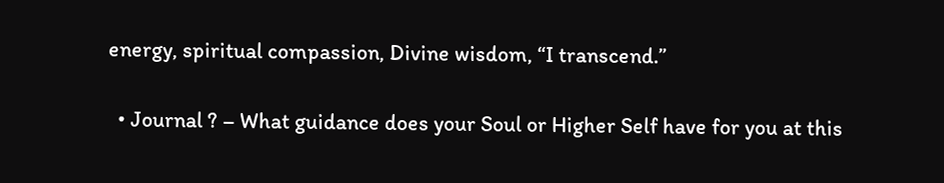energy, spiritual compassion, Divine wisdom, “I transcend.”

  • Journal ? – What guidance does your Soul or Higher Self have for you at this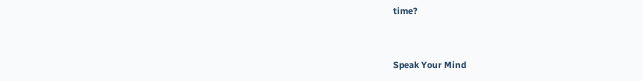time?


Speak Your Mind